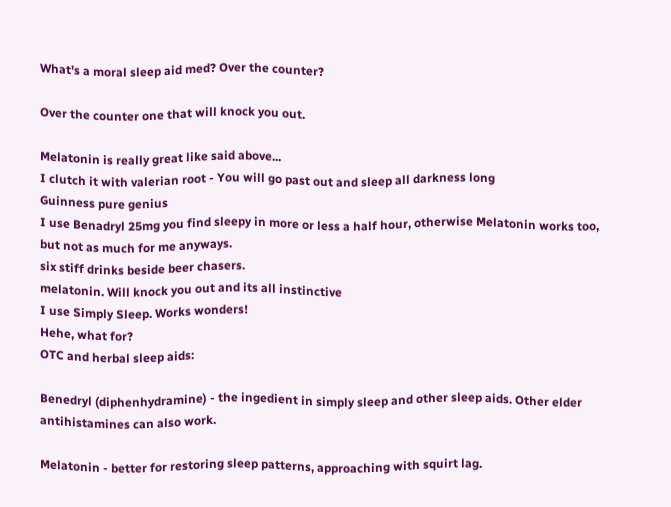What's a moral sleep aid med? Over the counter?

Over the counter one that will knock you out.

Melatonin is really great like said above...
I clutch it with valerian root - You will go past out and sleep all darkness long
Guinness pure genius
I use Benadryl 25mg you find sleepy in more or less a half hour, otherwise Melatonin works too, but not as much for me anyways.
six stiff drinks beside beer chasers.
melatonin. Will knock you out and its all instinctive
I use Simply Sleep. Works wonders!
Hehe, what for?
OTC and herbal sleep aids:

Benedryl (diphenhydramine) - the ingedient in simply sleep and other sleep aids. Other elder antihistamines can also work.

Melatonin - better for restoring sleep patterns, approaching with squirt lag.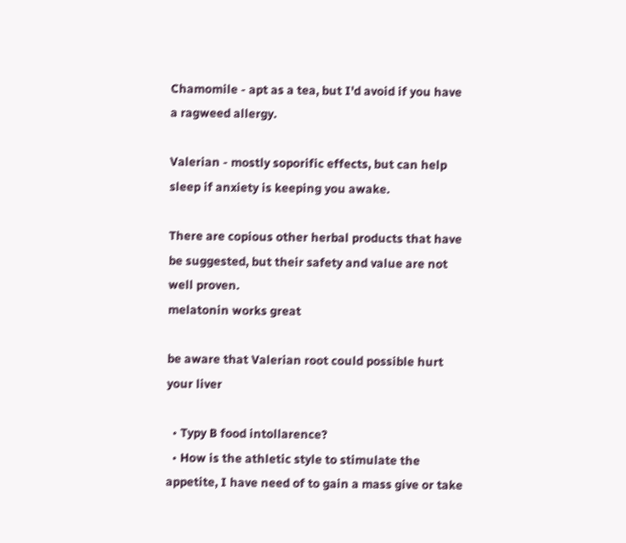Chamomile - apt as a tea, but I'd avoid if you have a ragweed allergy.

Valerian - mostly soporific effects, but can help sleep if anxiety is keeping you awake.

There are copious other herbal products that have be suggested, but their safety and value are not well proven.
melatonin works great

be aware that Valerian root could possible hurt your liver

  • Typy B food intollarence?
  • How is the athletic style to stimulate the appetite, I have need of to gain a mass give or take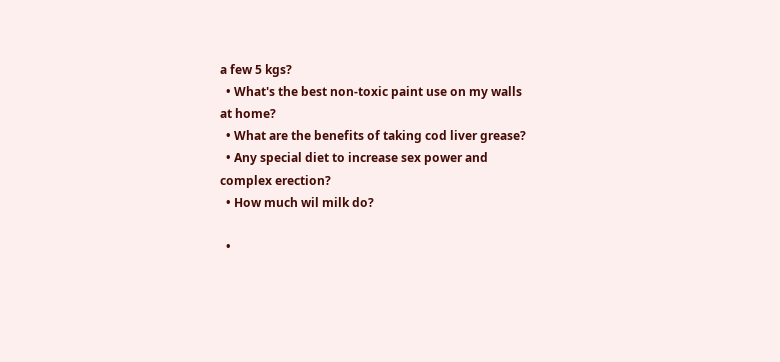a few 5 kgs?
  • What's the best non-toxic paint use on my walls at home?
  • What are the benefits of taking cod liver grease?
  • Any special diet to increase sex power and complex erection?
  • How much wil milk do?

  •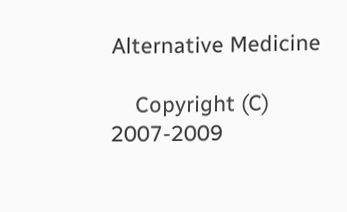Alternative Medicine

    Copyright (C) 2007-2009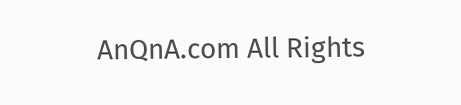AnQnA.com All Rights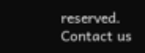reserved.     Contact us